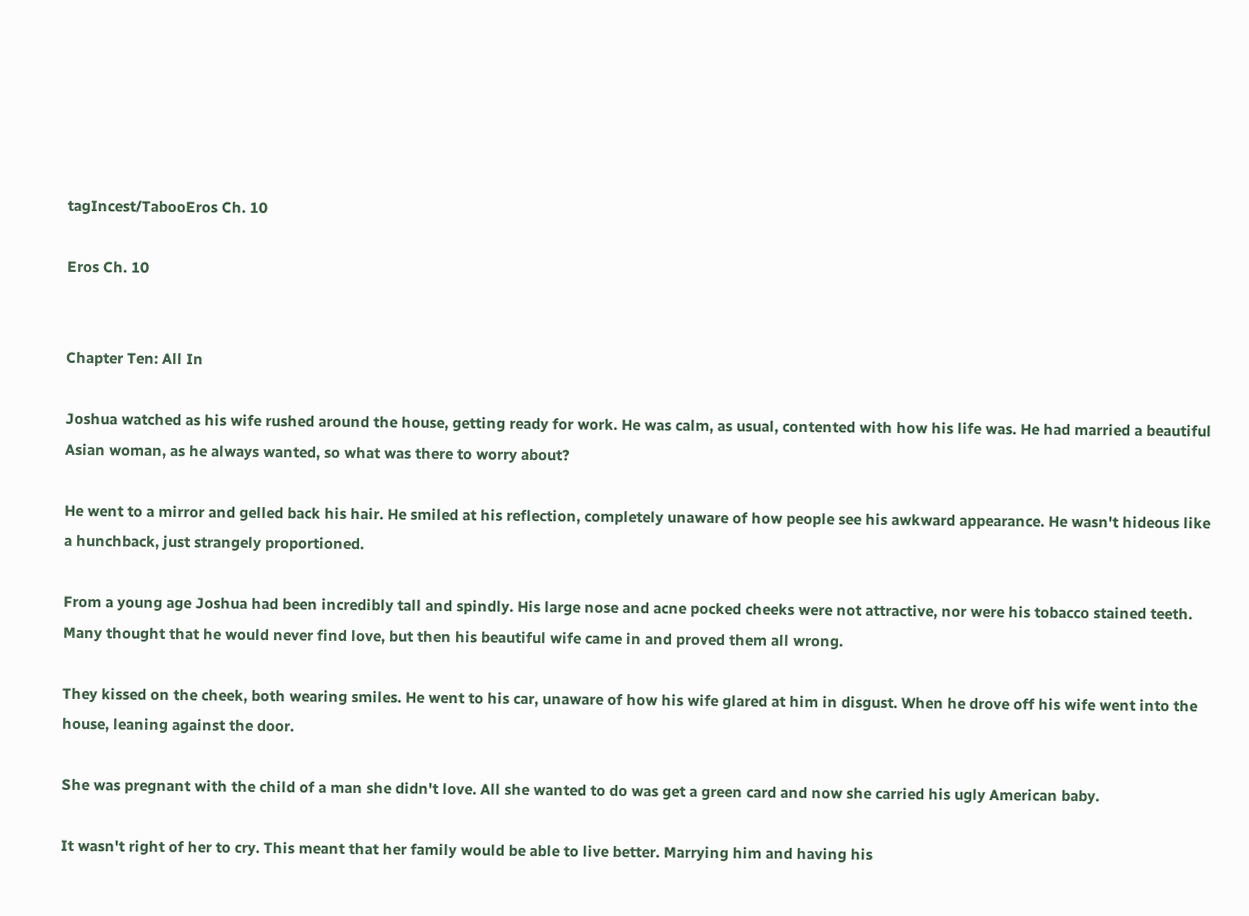tagIncest/TabooEros Ch. 10

Eros Ch. 10


Chapter Ten: All In

Joshua watched as his wife rushed around the house, getting ready for work. He was calm, as usual, contented with how his life was. He had married a beautiful Asian woman, as he always wanted, so what was there to worry about?

He went to a mirror and gelled back his hair. He smiled at his reflection, completely unaware of how people see his awkward appearance. He wasn't hideous like a hunchback, just strangely proportioned.

From a young age Joshua had been incredibly tall and spindly. His large nose and acne pocked cheeks were not attractive, nor were his tobacco stained teeth. Many thought that he would never find love, but then his beautiful wife came in and proved them all wrong.

They kissed on the cheek, both wearing smiles. He went to his car, unaware of how his wife glared at him in disgust. When he drove off his wife went into the house, leaning against the door.

She was pregnant with the child of a man she didn't love. All she wanted to do was get a green card and now she carried his ugly American baby.

It wasn't right of her to cry. This meant that her family would be able to live better. Marrying him and having his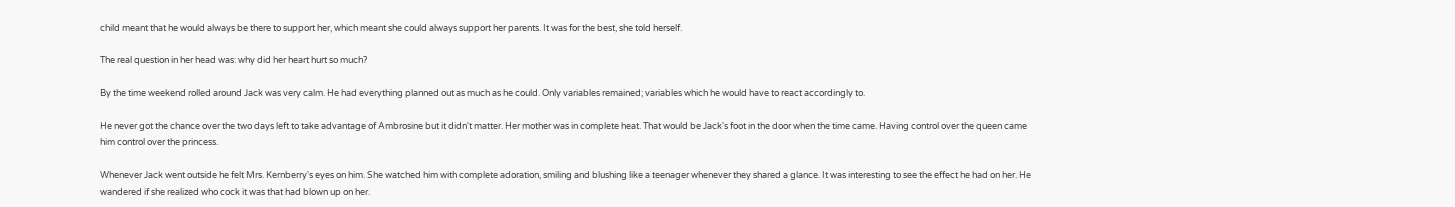child meant that he would always be there to support her, which meant she could always support her parents. It was for the best, she told herself.

The real question in her head was: why did her heart hurt so much?

By the time weekend rolled around Jack was very calm. He had everything planned out as much as he could. Only variables remained; variables which he would have to react accordingly to.

He never got the chance over the two days left to take advantage of Ambrosine but it didn't matter. Her mother was in complete heat. That would be Jack's foot in the door when the time came. Having control over the queen came him control over the princess.

Whenever Jack went outside he felt Mrs. Kernberry's eyes on him. She watched him with complete adoration, smiling and blushing like a teenager whenever they shared a glance. It was interesting to see the effect he had on her. He wandered if she realized who cock it was that had blown up on her.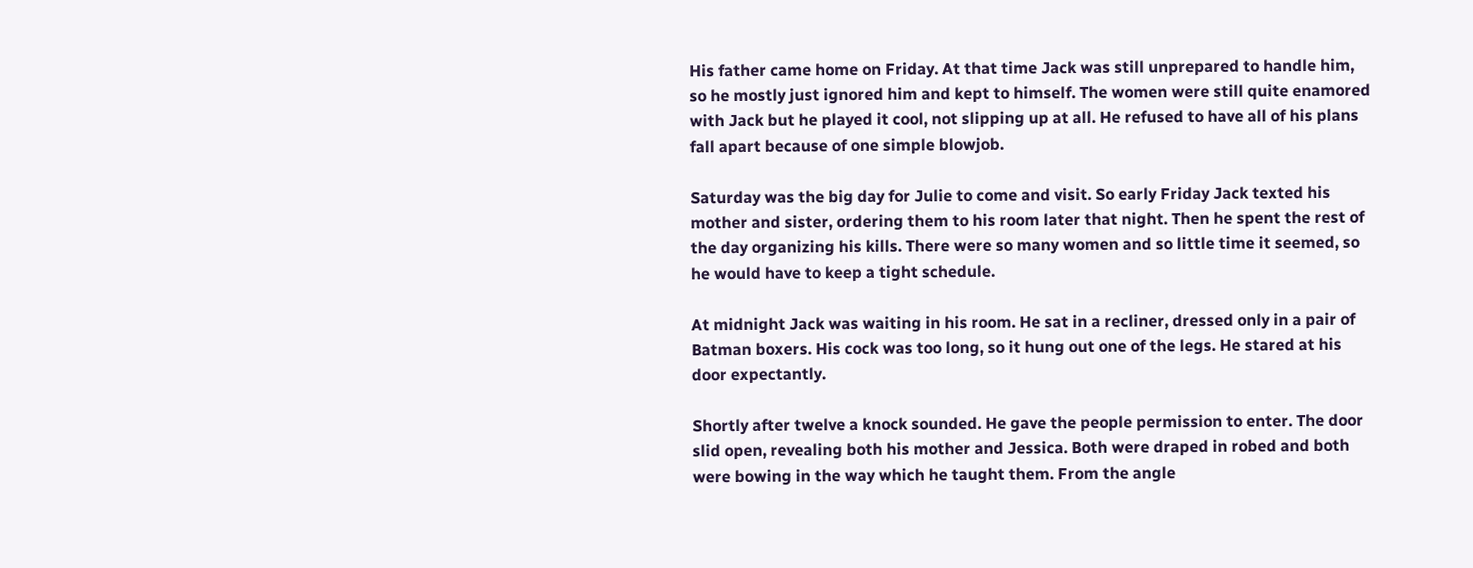His father came home on Friday. At that time Jack was still unprepared to handle him, so he mostly just ignored him and kept to himself. The women were still quite enamored with Jack but he played it cool, not slipping up at all. He refused to have all of his plans fall apart because of one simple blowjob.

Saturday was the big day for Julie to come and visit. So early Friday Jack texted his mother and sister, ordering them to his room later that night. Then he spent the rest of the day organizing his kills. There were so many women and so little time it seemed, so he would have to keep a tight schedule.

At midnight Jack was waiting in his room. He sat in a recliner, dressed only in a pair of Batman boxers. His cock was too long, so it hung out one of the legs. He stared at his door expectantly.

Shortly after twelve a knock sounded. He gave the people permission to enter. The door slid open, revealing both his mother and Jessica. Both were draped in robed and both were bowing in the way which he taught them. From the angle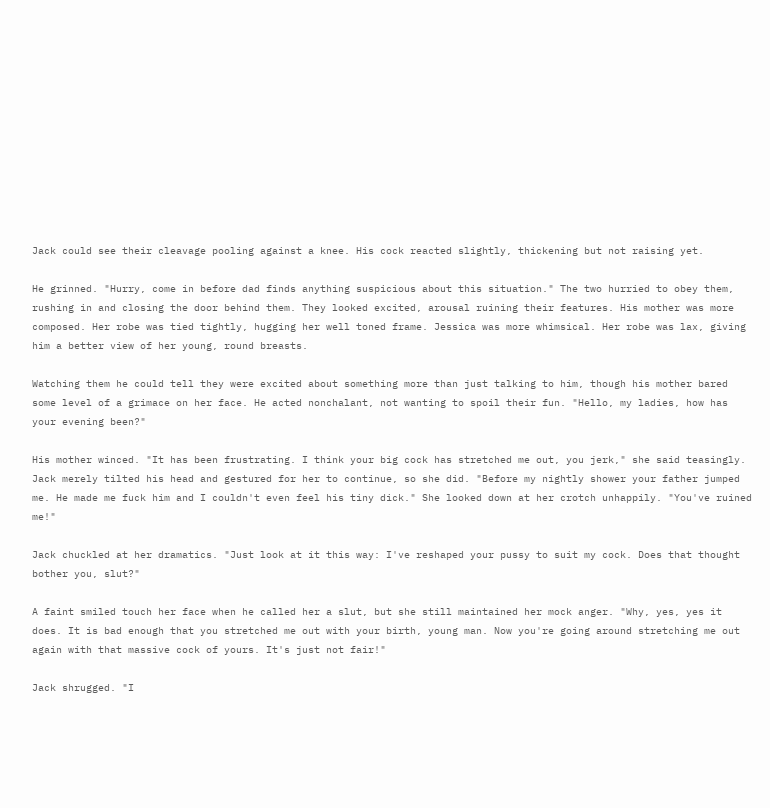Jack could see their cleavage pooling against a knee. His cock reacted slightly, thickening but not raising yet.

He grinned. "Hurry, come in before dad finds anything suspicious about this situation." The two hurried to obey them, rushing in and closing the door behind them. They looked excited, arousal ruining their features. His mother was more composed. Her robe was tied tightly, hugging her well toned frame. Jessica was more whimsical. Her robe was lax, giving him a better view of her young, round breasts.

Watching them he could tell they were excited about something more than just talking to him, though his mother bared some level of a grimace on her face. He acted nonchalant, not wanting to spoil their fun. "Hello, my ladies, how has your evening been?"

His mother winced. "It has been frustrating. I think your big cock has stretched me out, you jerk," she said teasingly. Jack merely tilted his head and gestured for her to continue, so she did. "Before my nightly shower your father jumped me. He made me fuck him and I couldn't even feel his tiny dick." She looked down at her crotch unhappily. "You've ruined me!"

Jack chuckled at her dramatics. "Just look at it this way: I've reshaped your pussy to suit my cock. Does that thought bother you, slut?"

A faint smiled touch her face when he called her a slut, but she still maintained her mock anger. "Why, yes, yes it does. It is bad enough that you stretched me out with your birth, young man. Now you're going around stretching me out again with that massive cock of yours. It's just not fair!"

Jack shrugged. "I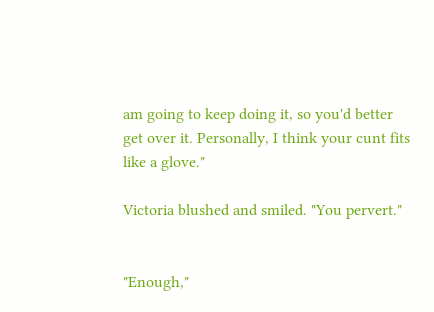am going to keep doing it, so you'd better get over it. Personally, I think your cunt fits like a glove."

Victoria blushed and smiled. "You pervert."


"Enough,"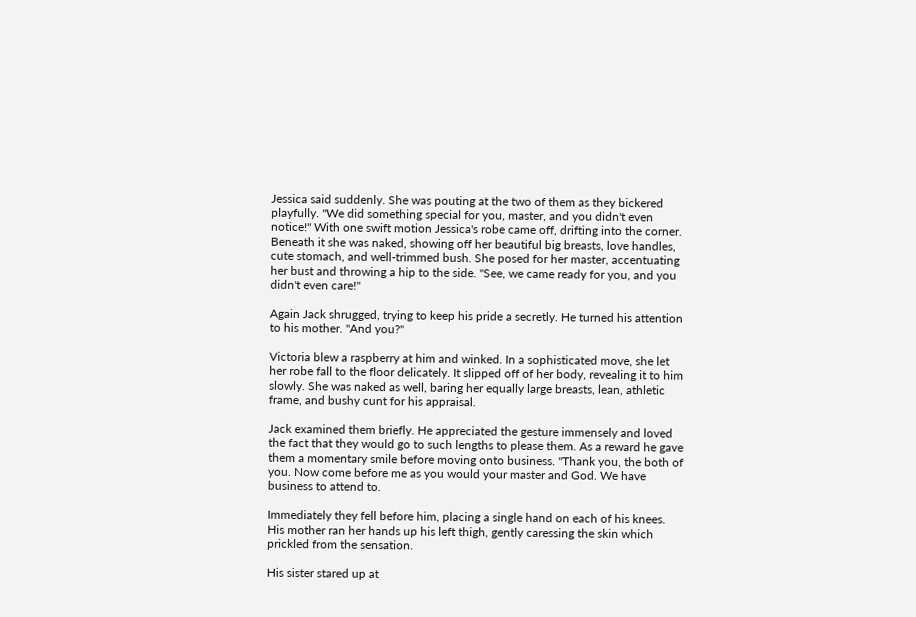Jessica said suddenly. She was pouting at the two of them as they bickered playfully. "We did something special for you, master, and you didn't even notice!" With one swift motion Jessica's robe came off, drifting into the corner. Beneath it she was naked, showing off her beautiful big breasts, love handles, cute stomach, and well-trimmed bush. She posed for her master, accentuating her bust and throwing a hip to the side. "See, we came ready for you, and you didn't even care!"

Again Jack shrugged, trying to keep his pride a secretly. He turned his attention to his mother. "And you?"

Victoria blew a raspberry at him and winked. In a sophisticated move, she let her robe fall to the floor delicately. It slipped off of her body, revealing it to him slowly. She was naked as well, baring her equally large breasts, lean, athletic frame, and bushy cunt for his appraisal.

Jack examined them briefly. He appreciated the gesture immensely and loved the fact that they would go to such lengths to please them. As a reward he gave them a momentary smile before moving onto business. "Thank you, the both of you. Now come before me as you would your master and God. We have business to attend to.

Immediately they fell before him, placing a single hand on each of his knees. His mother ran her hands up his left thigh, gently caressing the skin which prickled from the sensation.

His sister stared up at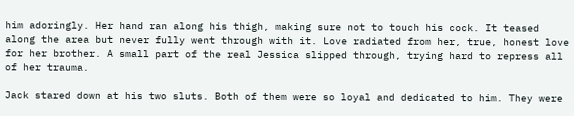him adoringly. Her hand ran along his thigh, making sure not to touch his cock. It teased along the area but never fully went through with it. Love radiated from her, true, honest love for her brother. A small part of the real Jessica slipped through, trying hard to repress all of her trauma.

Jack stared down at his two sluts. Both of them were so loyal and dedicated to him. They were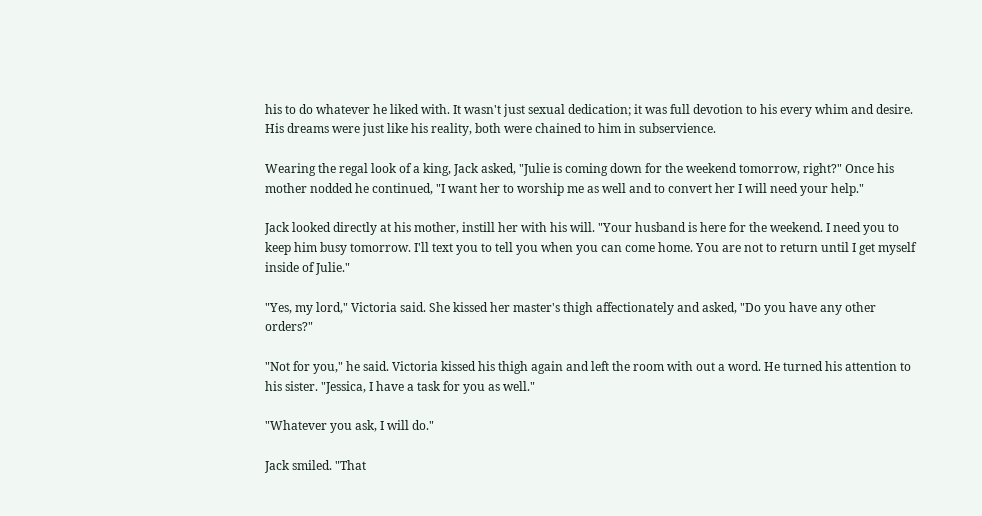his to do whatever he liked with. It wasn't just sexual dedication; it was full devotion to his every whim and desire. His dreams were just like his reality, both were chained to him in subservience.

Wearing the regal look of a king, Jack asked, "Julie is coming down for the weekend tomorrow, right?" Once his mother nodded he continued, "I want her to worship me as well and to convert her I will need your help."

Jack looked directly at his mother, instill her with his will. "Your husband is here for the weekend. I need you to keep him busy tomorrow. I'll text you to tell you when you can come home. You are not to return until I get myself inside of Julie."

"Yes, my lord," Victoria said. She kissed her master's thigh affectionately and asked, "Do you have any other orders?"

"Not for you," he said. Victoria kissed his thigh again and left the room with out a word. He turned his attention to his sister. "Jessica, I have a task for you as well."

"Whatever you ask, I will do."

Jack smiled. "That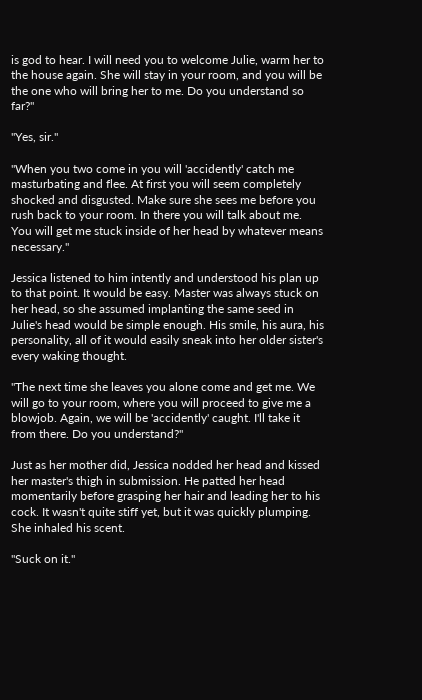is god to hear. I will need you to welcome Julie, warm her to the house again. She will stay in your room, and you will be the one who will bring her to me. Do you understand so far?"

"Yes, sir."

"When you two come in you will 'accidently' catch me masturbating and flee. At first you will seem completely shocked and disgusted. Make sure she sees me before you rush back to your room. In there you will talk about me. You will get me stuck inside of her head by whatever means necessary."

Jessica listened to him intently and understood his plan up to that point. It would be easy. Master was always stuck on her head, so she assumed implanting the same seed in Julie's head would be simple enough. His smile, his aura, his personality, all of it would easily sneak into her older sister's every waking thought.

"The next time she leaves you alone come and get me. We will go to your room, where you will proceed to give me a blowjob. Again, we will be 'accidently' caught. I'll take it from there. Do you understand?"

Just as her mother did, Jessica nodded her head and kissed her master's thigh in submission. He patted her head momentarily before grasping her hair and leading her to his cock. It wasn't quite stiff yet, but it was quickly plumping. She inhaled his scent.

"Suck on it."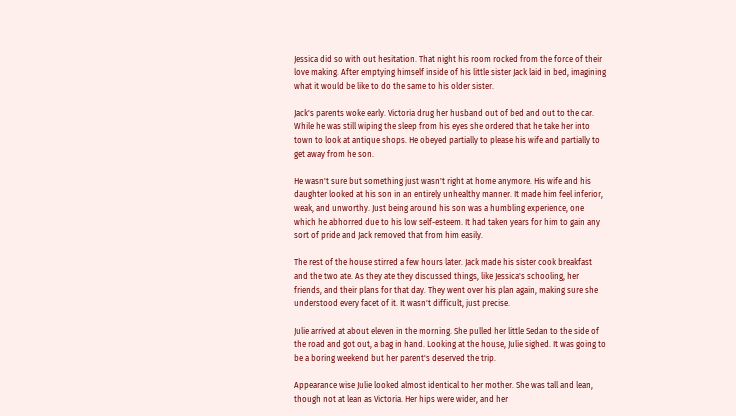Jessica did so with out hesitation. That night his room rocked from the force of their love making. After emptying himself inside of his little sister Jack laid in bed, imagining what it would be like to do the same to his older sister.

Jack's parents woke early. Victoria drug her husband out of bed and out to the car. While he was still wiping the sleep from his eyes she ordered that he take her into town to look at antique shops. He obeyed partially to please his wife and partially to get away from he son.

He wasn't sure but something just wasn't right at home anymore. His wife and his daughter looked at his son in an entirely unhealthy manner. It made him feel inferior, weak, and unworthy. Just being around his son was a humbling experience, one which he abhorred due to his low self-esteem. It had taken years for him to gain any sort of pride and Jack removed that from him easily.

The rest of the house stirred a few hours later. Jack made his sister cook breakfast and the two ate. As they ate they discussed things, like Jessica's schooling, her friends, and their plans for that day. They went over his plan again, making sure she understood every facet of it. It wasn't difficult, just precise.

Julie arrived at about eleven in the morning. She pulled her little Sedan to the side of the road and got out, a bag in hand. Looking at the house, Julie sighed. It was going to be a boring weekend but her parent's deserved the trip.

Appearance wise Julie looked almost identical to her mother. She was tall and lean, though not at lean as Victoria. Her hips were wider, and her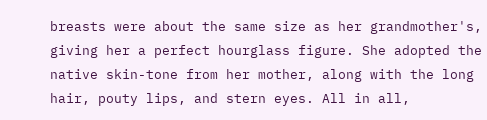breasts were about the same size as her grandmother's, giving her a perfect hourglass figure. She adopted the native skin-tone from her mother, along with the long hair, pouty lips, and stern eyes. All in all,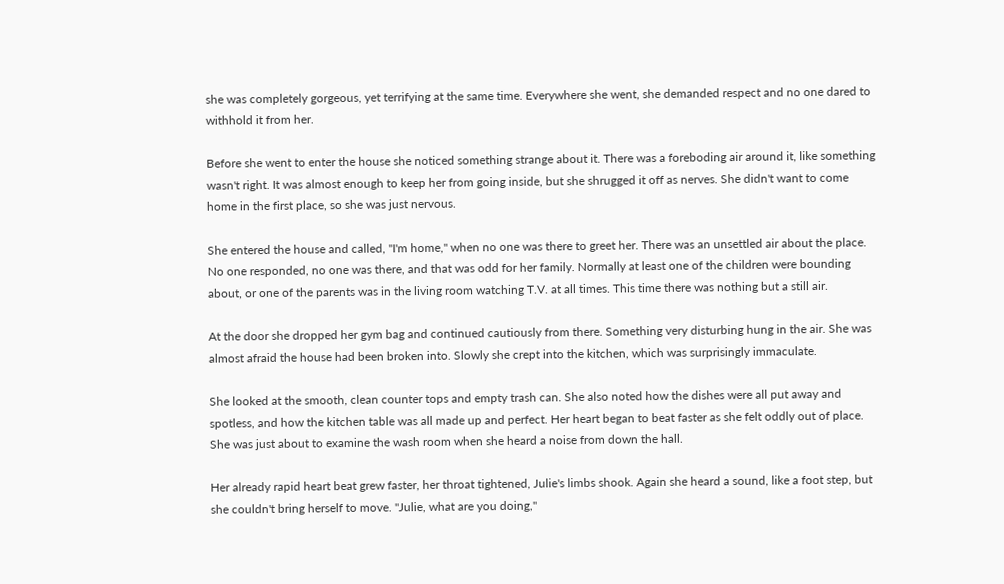she was completely gorgeous, yet terrifying at the same time. Everywhere she went, she demanded respect and no one dared to withhold it from her.

Before she went to enter the house she noticed something strange about it. There was a foreboding air around it, like something wasn't right. It was almost enough to keep her from going inside, but she shrugged it off as nerves. She didn't want to come home in the first place, so she was just nervous.

She entered the house and called, "I'm home," when no one was there to greet her. There was an unsettled air about the place. No one responded, no one was there, and that was odd for her family. Normally at least one of the children were bounding about, or one of the parents was in the living room watching T.V. at all times. This time there was nothing but a still air.

At the door she dropped her gym bag and continued cautiously from there. Something very disturbing hung in the air. She was almost afraid the house had been broken into. Slowly she crept into the kitchen, which was surprisingly immaculate.

She looked at the smooth, clean counter tops and empty trash can. She also noted how the dishes were all put away and spotless, and how the kitchen table was all made up and perfect. Her heart began to beat faster as she felt oddly out of place. She was just about to examine the wash room when she heard a noise from down the hall.

Her already rapid heart beat grew faster, her throat tightened, Julie's limbs shook. Again she heard a sound, like a foot step, but she couldn't bring herself to move. "Julie, what are you doing,"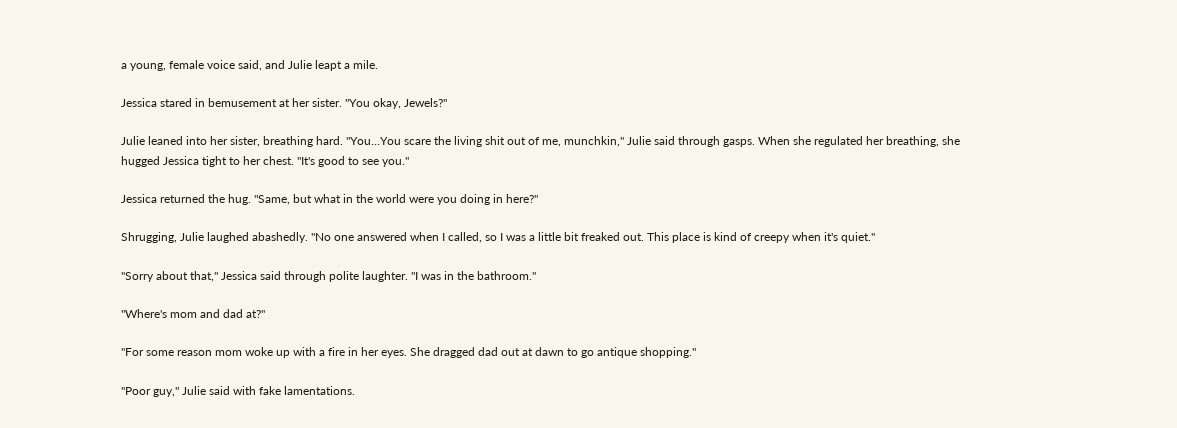a young, female voice said, and Julie leapt a mile.

Jessica stared in bemusement at her sister. "You okay, Jewels?"

Julie leaned into her sister, breathing hard. "You...You scare the living shit out of me, munchkin," Julie said through gasps. When she regulated her breathing, she hugged Jessica tight to her chest. "It's good to see you."

Jessica returned the hug. "Same, but what in the world were you doing in here?"

Shrugging, Julie laughed abashedly. "No one answered when I called, so I was a little bit freaked out. This place is kind of creepy when it's quiet."

"Sorry about that," Jessica said through polite laughter. "I was in the bathroom."

"Where's mom and dad at?"

"For some reason mom woke up with a fire in her eyes. She dragged dad out at dawn to go antique shopping."

"Poor guy," Julie said with fake lamentations.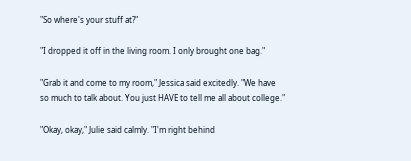"So where's your stuff at?"

"I dropped it off in the living room. I only brought one bag."

"Grab it and come to my room," Jessica said excitedly. "We have so much to talk about. You just HAVE to tell me all about college."

"Okay, okay," Julie said calmly. "I'm right behind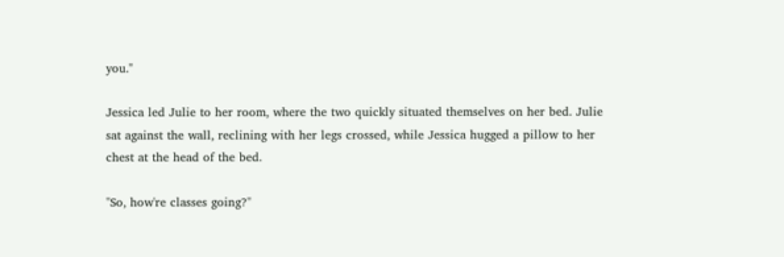you."

Jessica led Julie to her room, where the two quickly situated themselves on her bed. Julie sat against the wall, reclining with her legs crossed, while Jessica hugged a pillow to her chest at the head of the bed.

"So, how're classes going?"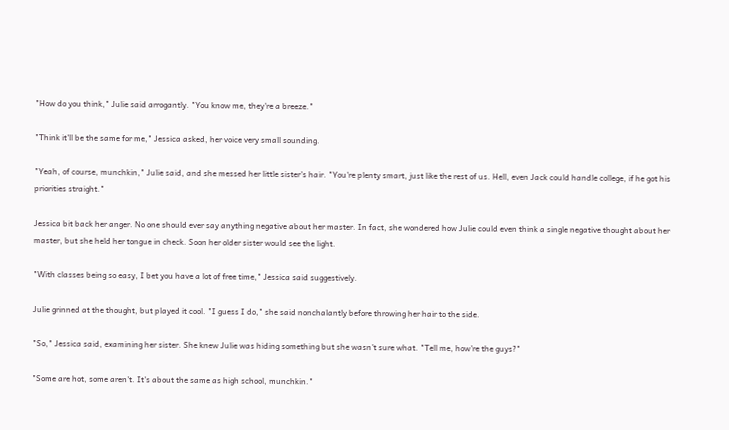"How do you think," Julie said arrogantly. "You know me, they're a breeze."

"Think it'll be the same for me," Jessica asked, her voice very small sounding.

"Yeah, of course, munchkin," Julie said, and she messed her little sister's hair. "You're plenty smart, just like the rest of us. Hell, even Jack could handle college, if he got his priorities straight."

Jessica bit back her anger. No one should ever say anything negative about her master. In fact, she wondered how Julie could even think a single negative thought about her master, but she held her tongue in check. Soon her older sister would see the light.

"With classes being so easy, I bet you have a lot of free time," Jessica said suggestively.

Julie grinned at the thought, but played it cool. "I guess I do," she said nonchalantly before throwing her hair to the side.

"So," Jessica said, examining her sister. She knew Julie was hiding something but she wasn't sure what. "Tell me, how're the guys?"

"Some are hot, some aren't. It's about the same as high school, munchkin."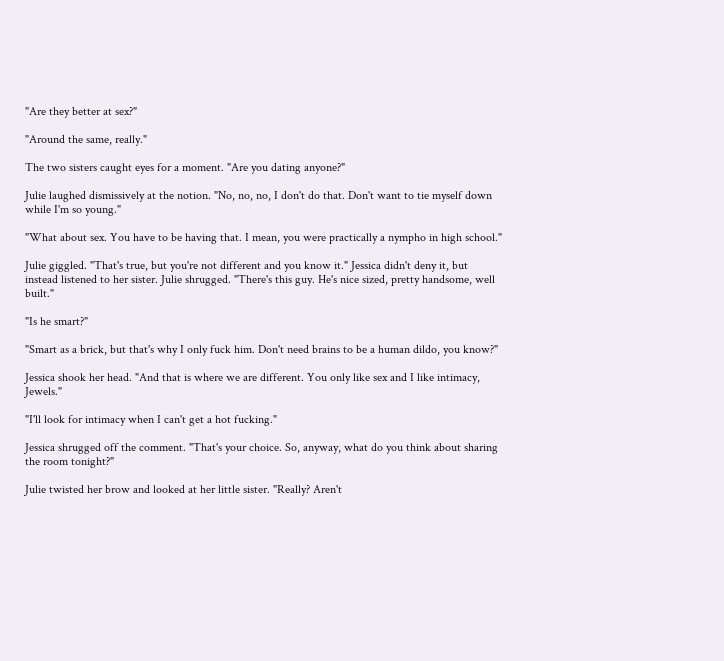"Are they better at sex?"

"Around the same, really."

The two sisters caught eyes for a moment. "Are you dating anyone?"

Julie laughed dismissively at the notion. "No, no, no, I don't do that. Don't want to tie myself down while I'm so young."

"What about sex. You have to be having that. I mean, you were practically a nympho in high school."

Julie giggled. "That's true, but you're not different and you know it." Jessica didn't deny it, but instead listened to her sister. Julie shrugged. "There's this guy. He's nice sized, pretty handsome, well built."

"Is he smart?"

"Smart as a brick, but that's why I only fuck him. Don't need brains to be a human dildo, you know?"

Jessica shook her head. "And that is where we are different. You only like sex and I like intimacy, Jewels."

"I'll look for intimacy when I can't get a hot fucking."

Jessica shrugged off the comment. "That's your choice. So, anyway, what do you think about sharing the room tonight?"

Julie twisted her brow and looked at her little sister. "Really? Aren't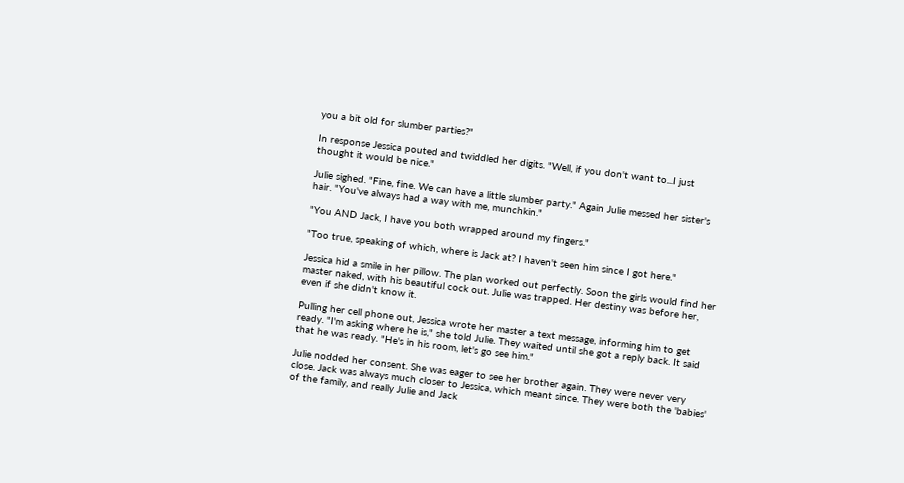you a bit old for slumber parties?"

In response Jessica pouted and twiddled her digits. "Well, if you don't want to...I just thought it would be nice."

Julie sighed. "Fine, fine. We can have a little slumber party." Again Julie messed her sister's hair. "You've always had a way with me, munchkin."

"You AND Jack, I have you both wrapped around my fingers."

"Too true, speaking of which, where is Jack at? I haven't seen him since I got here."

Jessica hid a smile in her pillow. The plan worked out perfectly. Soon the girls would find her master naked, with his beautiful cock out. Julie was trapped. Her destiny was before her, even if she didn't know it.

Pulling her cell phone out, Jessica wrote her master a text message, informing him to get ready. "I'm asking where he is," she told Julie. They waited until she got a reply back. It said that he was ready. "He's in his room, let's go see him."

Julie nodded her consent. She was eager to see her brother again. They were never very close. Jack was always much closer to Jessica, which meant since. They were both the 'babies' of the family, and really Julie and Jack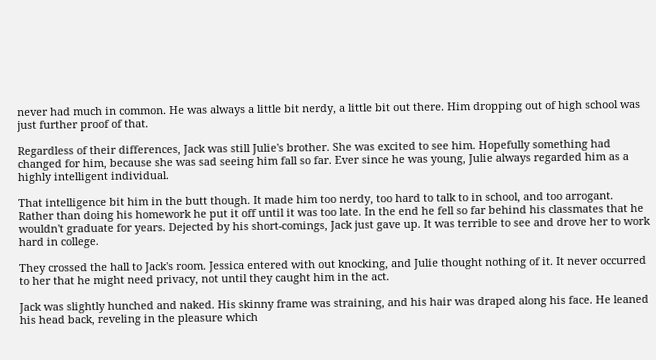never had much in common. He was always a little bit nerdy, a little bit out there. Him dropping out of high school was just further proof of that.

Regardless of their differences, Jack was still Julie's brother. She was excited to see him. Hopefully something had changed for him, because she was sad seeing him fall so far. Ever since he was young, Julie always regarded him as a highly intelligent individual.

That intelligence bit him in the butt though. It made him too nerdy, too hard to talk to in school, and too arrogant. Rather than doing his homework he put it off until it was too late. In the end he fell so far behind his classmates that he wouldn't graduate for years. Dejected by his short-comings, Jack just gave up. It was terrible to see and drove her to work hard in college.

They crossed the hall to Jack's room. Jessica entered with out knocking, and Julie thought nothing of it. It never occurred to her that he might need privacy, not until they caught him in the act.

Jack was slightly hunched and naked. His skinny frame was straining, and his hair was draped along his face. He leaned his head back, reveling in the pleasure which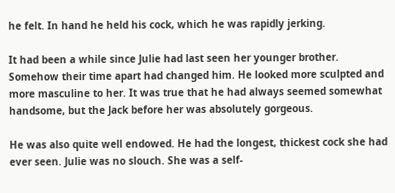he felt. In hand he held his cock, which he was rapidly jerking.

It had been a while since Julie had last seen her younger brother. Somehow their time apart had changed him. He looked more sculpted and more masculine to her. It was true that he had always seemed somewhat handsome, but the Jack before her was absolutely gorgeous.

He was also quite well endowed. He had the longest, thickest cock she had ever seen. Julie was no slouch. She was a self-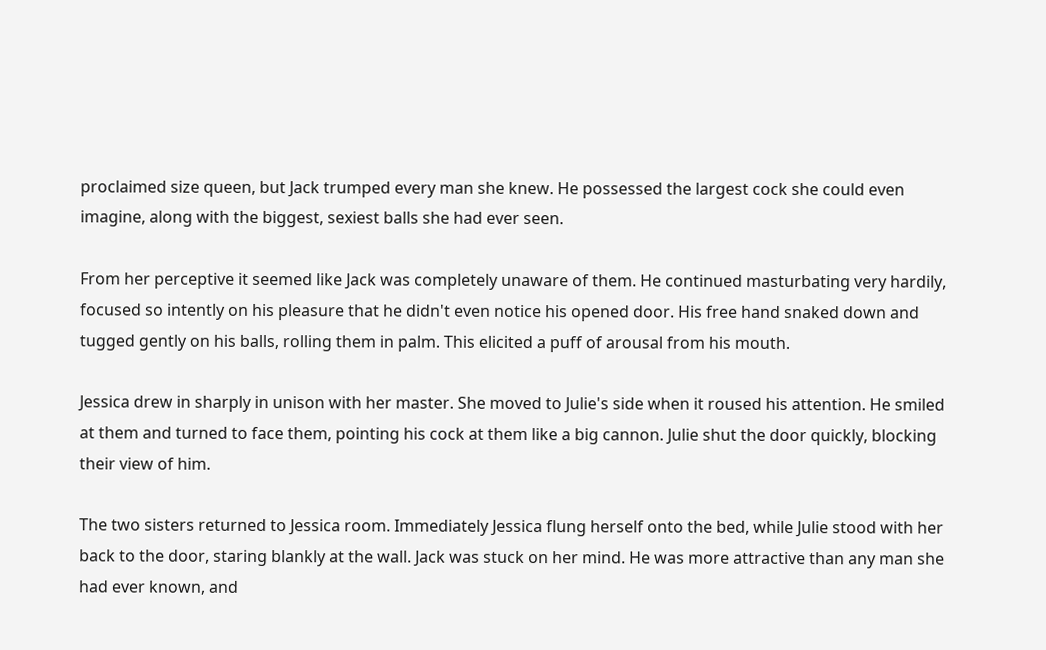proclaimed size queen, but Jack trumped every man she knew. He possessed the largest cock she could even imagine, along with the biggest, sexiest balls she had ever seen.

From her perceptive it seemed like Jack was completely unaware of them. He continued masturbating very hardily, focused so intently on his pleasure that he didn't even notice his opened door. His free hand snaked down and tugged gently on his balls, rolling them in palm. This elicited a puff of arousal from his mouth.

Jessica drew in sharply in unison with her master. She moved to Julie's side when it roused his attention. He smiled at them and turned to face them, pointing his cock at them like a big cannon. Julie shut the door quickly, blocking their view of him.

The two sisters returned to Jessica room. Immediately Jessica flung herself onto the bed, while Julie stood with her back to the door, staring blankly at the wall. Jack was stuck on her mind. He was more attractive than any man she had ever known, and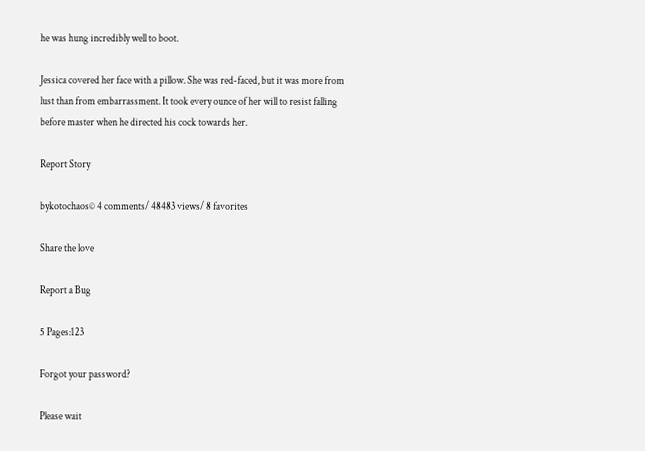he was hung incredibly well to boot.

Jessica covered her face with a pillow. She was red-faced, but it was more from lust than from embarrassment. It took every ounce of her will to resist falling before master when he directed his cock towards her.

Report Story

bykotochaos© 4 comments/ 48483 views/ 8 favorites

Share the love

Report a Bug

5 Pages:123

Forgot your password?

Please wait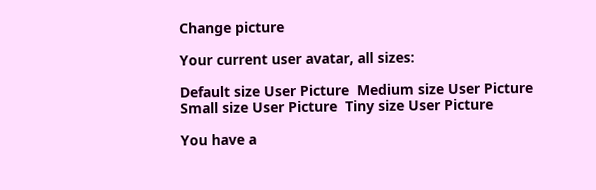Change picture

Your current user avatar, all sizes:

Default size User Picture  Medium size User Picture  Small size User Picture  Tiny size User Picture

You have a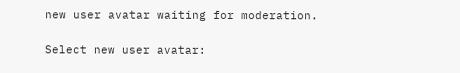new user avatar waiting for moderation.

Select new user avatar: